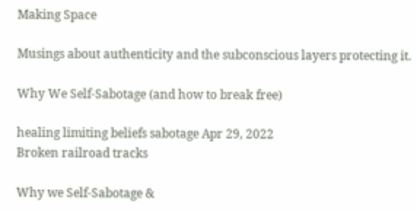Making Space

Musings about authenticity and the subconscious layers protecting it.

Why We Self-Sabotage (and how to break free)

healing limiting beliefs sabotage Apr 29, 2022
Broken railroad tracks

Why we Self-Sabotage &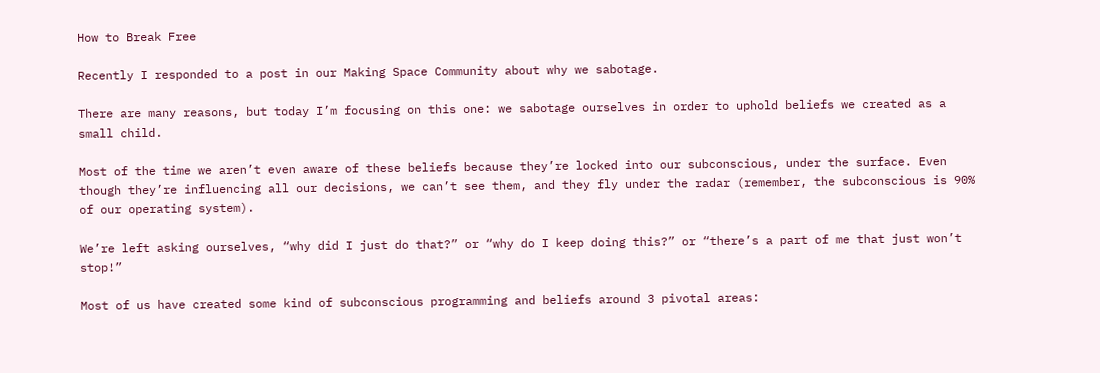How to Break Free

Recently I responded to a post in our Making Space Community about why we sabotage.

There are many reasons, but today I’m focusing on this one: we sabotage ourselves in order to uphold beliefs we created as a small child.

Most of the time we aren’t even aware of these beliefs because they’re locked into our subconscious, under the surface. Even though they’re influencing all our decisions, we can’t see them, and they fly under the radar (remember, the subconscious is 90% of our operating system).

We’re left asking ourselves, “why did I just do that?” or “why do I keep doing this?” or “there’s a part of me that just won’t stop!”

Most of us have created some kind of subconscious programming and beliefs around 3 pivotal areas: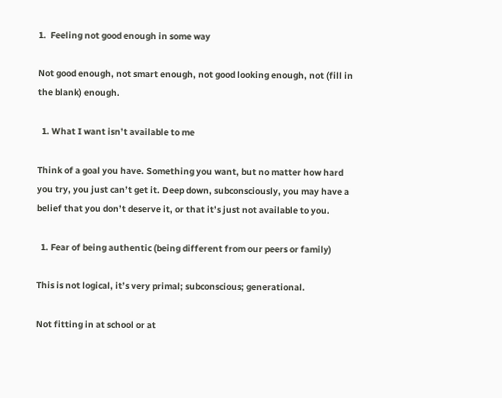1.  Feeling not good enough in some way

Not good enough, not smart enough, not good looking enough, not (fill in the blank) enough.

  1. What I want isn’t available to me

Think of a goal you have. Something you want, but no matter how hard you try, you just can’t get it. Deep down, subconsciously, you may have a belief that you don’t deserve it, or that it’s just not available to you.

  1. Fear of being authentic (being different from our peers or family)

This is not logical, it’s very primal; subconscious; generational.

Not fitting in at school or at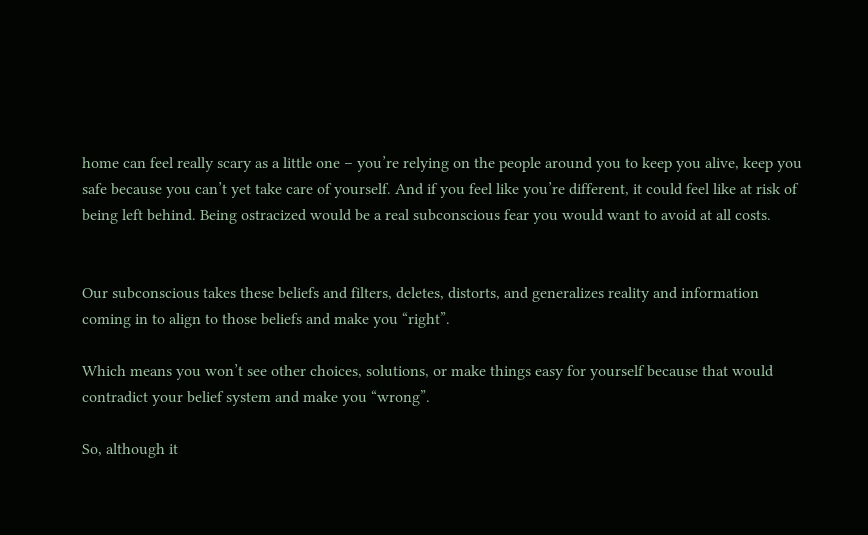home can feel really scary as a little one – you’re relying on the people around you to keep you alive, keep you safe because you can’t yet take care of yourself. And if you feel like you’re different, it could feel like at risk of being left behind. Being ostracized would be a real subconscious fear you would want to avoid at all costs.


Our subconscious takes these beliefs and filters, deletes, distorts, and generalizes reality and information coming in to align to those beliefs and make you “right”.

Which means you won’t see other choices, solutions, or make things easy for yourself because that would contradict your belief system and make you “wrong”.

So, although it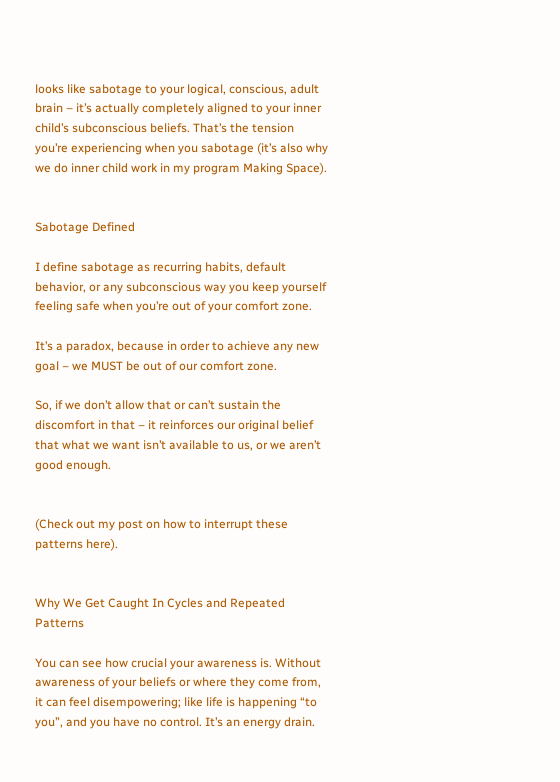looks like sabotage to your logical, conscious, adult brain – it’s actually completely aligned to your inner child’s subconscious beliefs. That’s the tension you’re experiencing when you sabotage (it’s also why we do inner child work in my program Making Space).


Sabotage Defined

I define sabotage as recurring habits, default behavior, or any subconscious way you keep yourself feeling safe when you’re out of your comfort zone.

It’s a paradox, because in order to achieve any new goal – we MUST be out of our comfort zone.

So, if we don’t allow that or can’t sustain the discomfort in that – it reinforces our original belief that what we want isn’t available to us, or we aren’t good enough.


(Check out my post on how to interrupt these patterns here).


Why We Get Caught In Cycles and Repeated Patterns

You can see how crucial your awareness is. Without awareness of your beliefs or where they come from, it can feel disempowering; like life is happening “to you”, and you have no control. It’s an energy drain.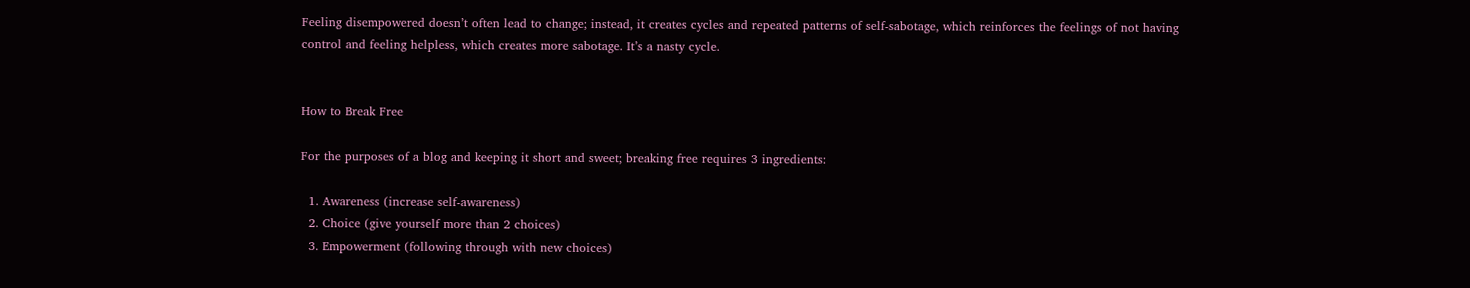Feeling disempowered doesn’t often lead to change; instead, it creates cycles and repeated patterns of self-sabotage, which reinforces the feelings of not having control and feeling helpless, which creates more sabotage. It’s a nasty cycle.


How to Break Free

For the purposes of a blog and keeping it short and sweet; breaking free requires 3 ingredients:

  1. Awareness (increase self-awareness)
  2. Choice (give yourself more than 2 choices)
  3. Empowerment (following through with new choices)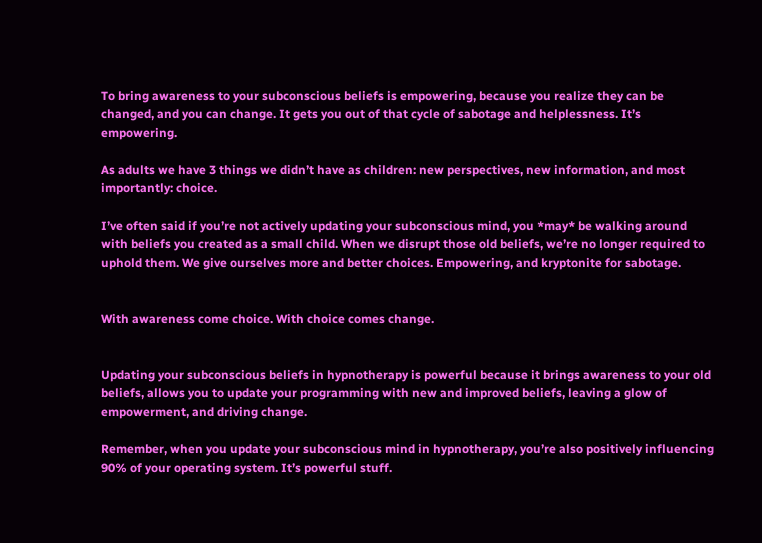To bring awareness to your subconscious beliefs is empowering, because you realize they can be changed, and you can change. It gets you out of that cycle of sabotage and helplessness. It’s empowering.

As adults we have 3 things we didn’t have as children: new perspectives, new information, and most importantly: choice.

I’ve often said if you’re not actively updating your subconscious mind, you *may* be walking around with beliefs you created as a small child. When we disrupt those old beliefs, we’re no longer required to uphold them. We give ourselves more and better choices. Empowering, and kryptonite for sabotage.


With awareness come choice. With choice comes change.


Updating your subconscious beliefs in hypnotherapy is powerful because it brings awareness to your old beliefs, allows you to update your programming with new and improved beliefs, leaving a glow of empowerment, and driving change.

Remember, when you update your subconscious mind in hypnotherapy, you’re also positively influencing 90% of your operating system. It’s powerful stuff.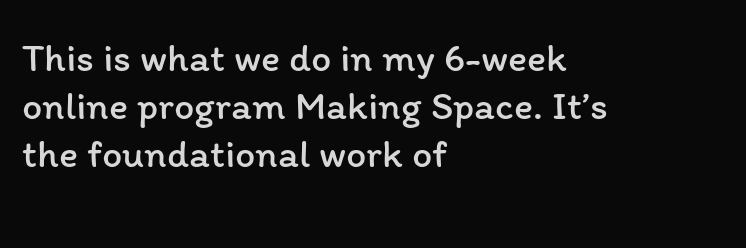This is what we do in my 6-week online program Making Space. It’s the foundational work of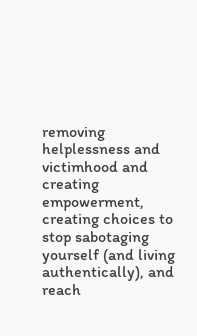removing helplessness and victimhood and creating empowerment, creating choices to stop sabotaging yourself (and living authentically), and reach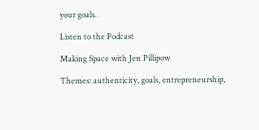your goals.

Listen to the Podcast

Making Space with Jen Pillipow

Themes: authenticity, goals, entrepreneurship,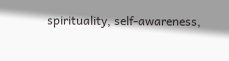spirituality, self-awareness,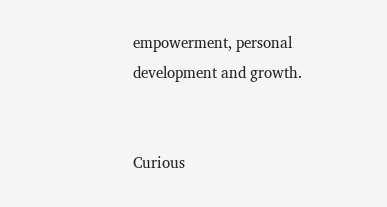empowerment, personal development and growth.


Curious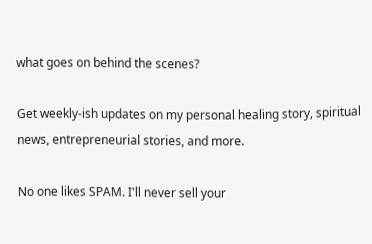what goes on behind the scenes?

Get weekly-ish updates on my personal healing story, spiritual news, entrepreneurial stories, and more.

No one likes SPAM. I'll never sell your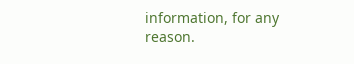information, for any reason.